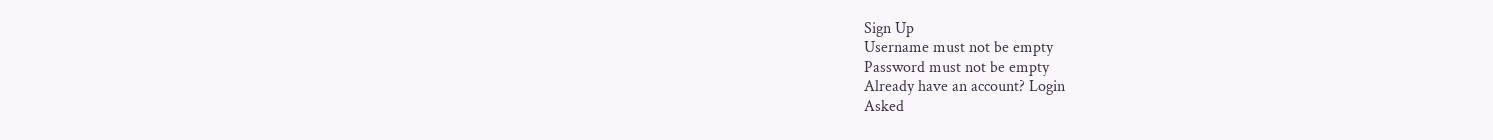Sign Up
Username must not be empty
Password must not be empty
Already have an account? Login
Asked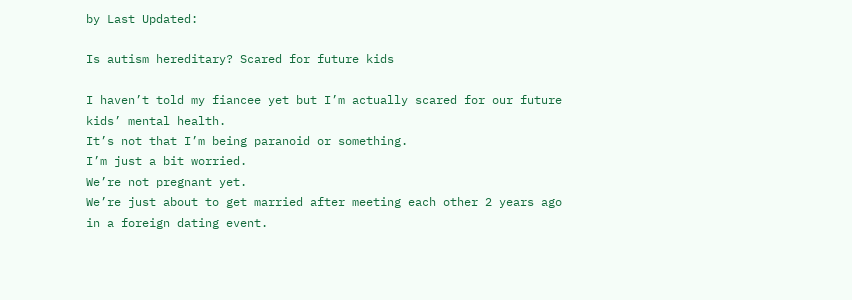by Last Updated:

Is autism hereditary? Scared for future kids

I haven’t told my fiancee yet but I’m actually scared for our future kids’ mental health.
It’s not that I’m being paranoid or something.
I’m just a bit worried.
We’re not pregnant yet.
We’re just about to get married after meeting each other 2 years ago in a foreign dating event.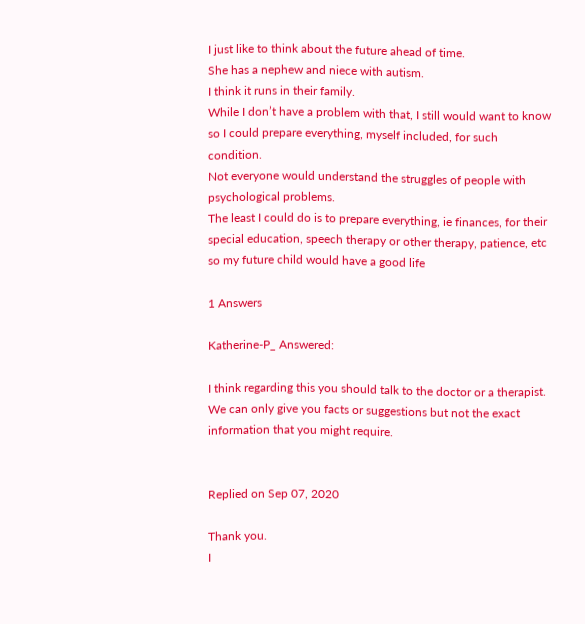I just like to think about the future ahead of time.
She has a nephew and niece with autism.
I think it runs in their family.
While I don’t have a problem with that, I still would want to know so I could prepare everything, myself included, for such condition.
Not everyone would understand the struggles of people with psychological problems.
The least I could do is to prepare everything, ie finances, for their special education, speech therapy or other therapy, patience, etc so my future child would have a good life

1 Answers

Katherine-P_ Answered:

I think regarding this you should talk to the doctor or a therapist. We can only give you facts or suggestions but not the exact information that you might require.


Replied on Sep 07, 2020

Thank you.
I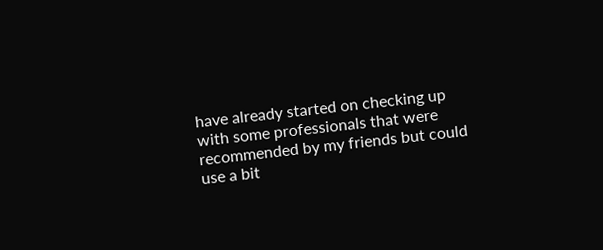have already started on checking up with some professionals that were recommended by my friends but could use a bit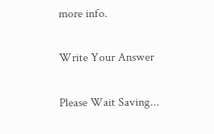more info.

Write Your Answer

Please Wait Saving...